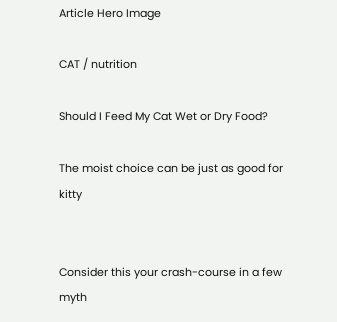Article Hero Image

CAT / nutrition

Should I Feed My Cat Wet or Dry Food?

The moist choice can be just as good for kitty


Consider this your crash-course in a few myth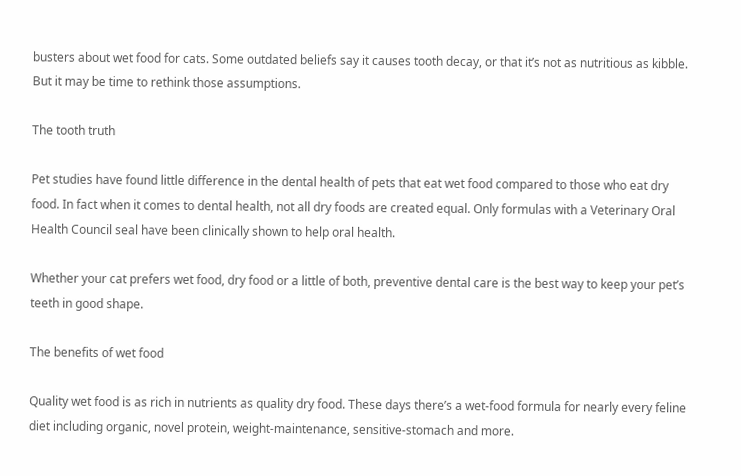busters about wet food for cats. Some outdated beliefs say it causes tooth decay, or that it’s not as nutritious as kibble. But it may be time to rethink those assumptions.

The tooth truth

Pet studies have found little difference in the dental health of pets that eat wet food compared to those who eat dry food. In fact when it comes to dental health, not all dry foods are created equal. Only formulas with a Veterinary Oral Health Council seal have been clinically shown to help oral health.

Whether your cat prefers wet food, dry food or a little of both, preventive dental care is the best way to keep your pet’s teeth in good shape.

The benefits of wet food

Quality wet food is as rich in nutrients as quality dry food. These days there’s a wet-food formula for nearly every feline diet including organic, novel protein, weight-maintenance, sensitive-stomach and more.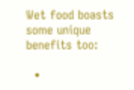Wet food boasts some unique benefits too:

  •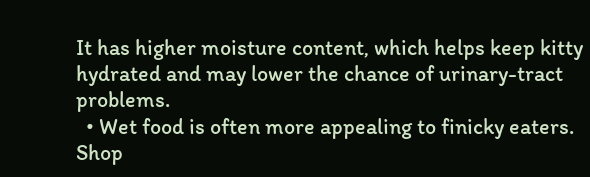It has higher moisture content, which helps keep kitty hydrated and may lower the chance of urinary-tract problems.
  • Wet food is often more appealing to finicky eaters.
Shop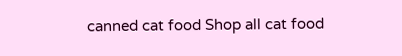canned cat food Shop all cat food